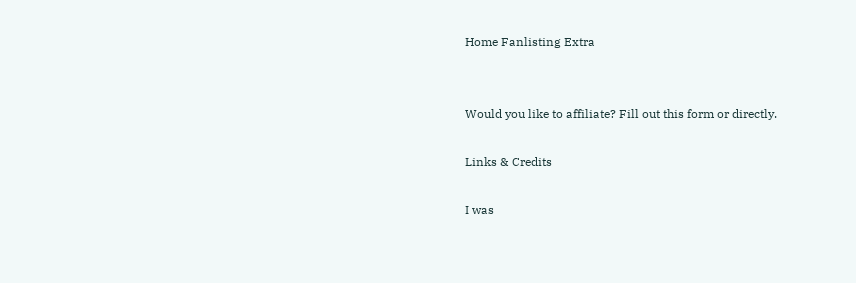Home Fanlisting Extra


Would you like to affiliate? Fill out this form or directly.

Links & Credits

I was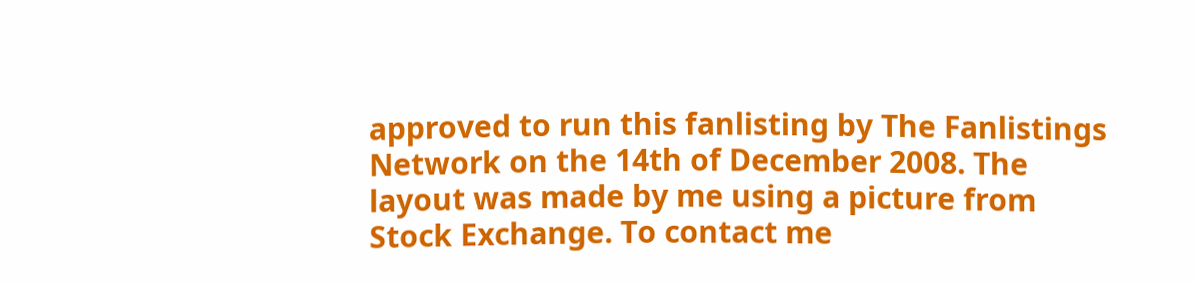approved to run this fanlisting by The Fanlistings Network on the 14th of December 2008. The layout was made by me using a picture from Stock Exchange. To contact me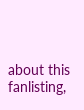about this fanlisting,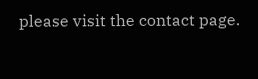please visit the contact page.